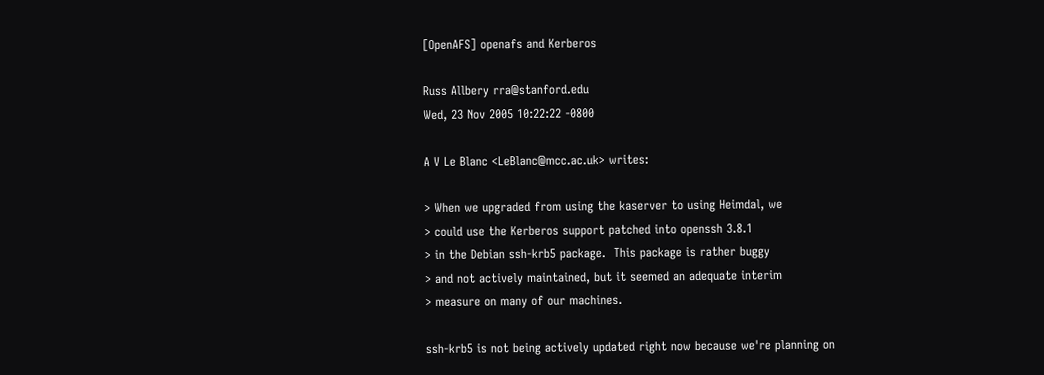[OpenAFS] openafs and Kerberos

Russ Allbery rra@stanford.edu
Wed, 23 Nov 2005 10:22:22 -0800

A V Le Blanc <LeBlanc@mcc.ac.uk> writes:

> When we upgraded from using the kaserver to using Heimdal, we
> could use the Kerberos support patched into openssh 3.8.1
> in the Debian ssh-krb5 package.  This package is rather buggy
> and not actively maintained, but it seemed an adequate interim
> measure on many of our machines.

ssh-krb5 is not being actively updated right now because we're planning on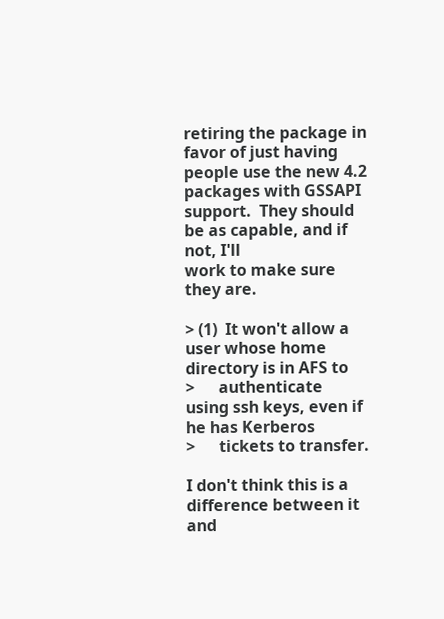retiring the package in favor of just having people use the new 4.2
packages with GSSAPI support.  They should be as capable, and if not, I'll
work to make sure they are.

> (1)  It won't allow a user whose home directory is in AFS to
>      authenticate using ssh keys, even if he has Kerberos
>      tickets to transfer.

I don't think this is a difference between it and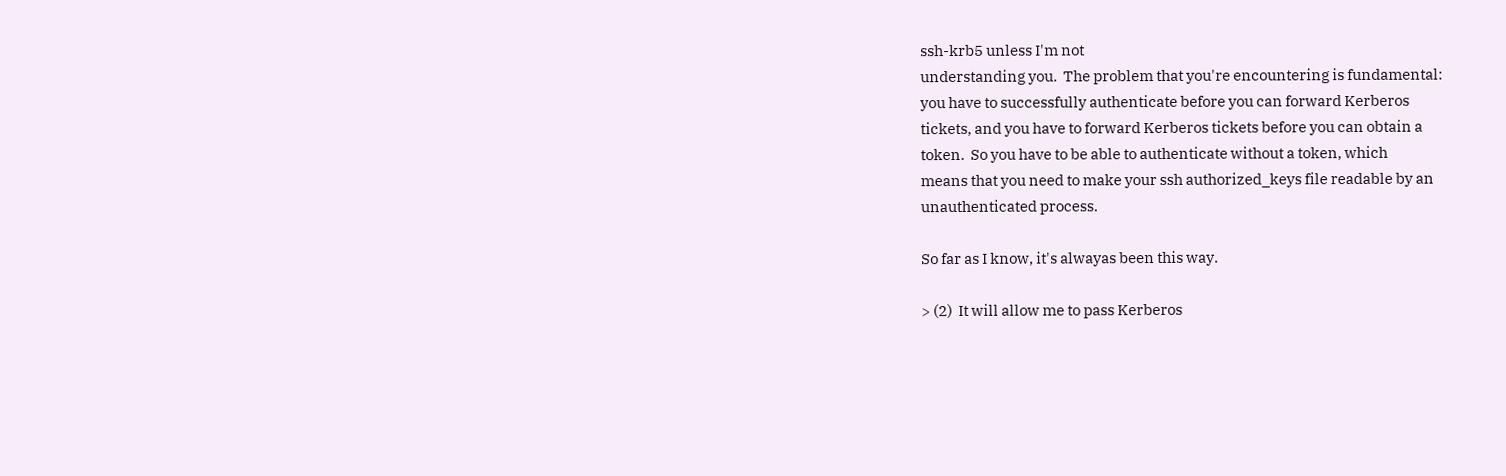ssh-krb5 unless I'm not
understanding you.  The problem that you're encountering is fundamental:
you have to successfully authenticate before you can forward Kerberos
tickets, and you have to forward Kerberos tickets before you can obtain a
token.  So you have to be able to authenticate without a token, which
means that you need to make your ssh authorized_keys file readable by an
unauthenticated process.

So far as I know, it's alwayas been this way.

> (2)  It will allow me to pass Kerberos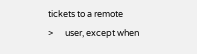tickets to a remote
>      user, except when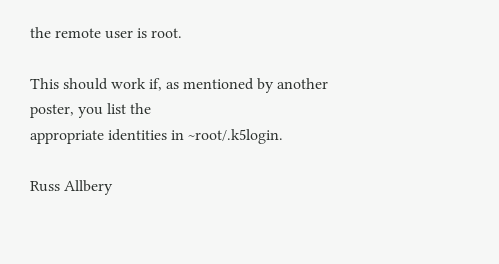the remote user is root.

This should work if, as mentioned by another poster, you list the
appropriate identities in ~root/.k5login.

Russ Allbery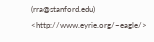(rra@stanford.edu)             <http://www.eyrie.org/~eagle/>